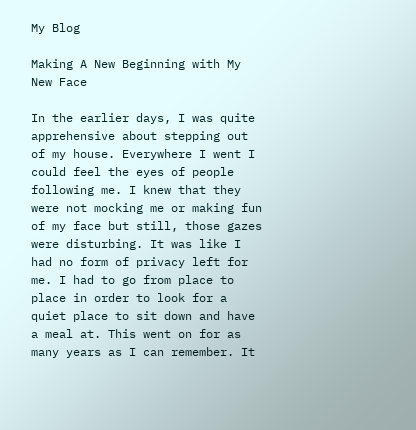My Blog

Making A New Beginning with My New Face

In the earlier days, I was quite apprehensive about stepping out of my house. Everywhere I went I could feel the eyes of people following me. I knew that they were not mocking me or making fun of my face but still, those gazes were disturbing. It was like I had no form of privacy left for me. I had to go from place to place in order to look for a quiet place to sit down and have a meal at. This went on for as many years as I can remember. It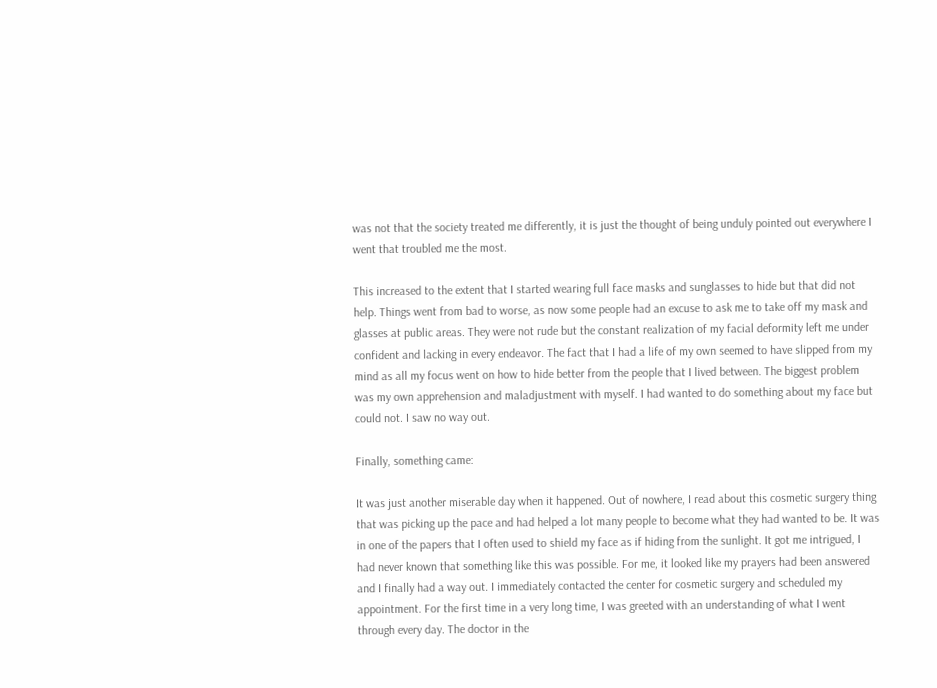was not that the society treated me differently, it is just the thought of being unduly pointed out everywhere I went that troubled me the most.

This increased to the extent that I started wearing full face masks and sunglasses to hide but that did not help. Things went from bad to worse, as now some people had an excuse to ask me to take off my mask and glasses at public areas. They were not rude but the constant realization of my facial deformity left me under confident and lacking in every endeavor. The fact that I had a life of my own seemed to have slipped from my mind as all my focus went on how to hide better from the people that I lived between. The biggest problem was my own apprehension and maladjustment with myself. I had wanted to do something about my face but could not. I saw no way out.

Finally, something came:

It was just another miserable day when it happened. Out of nowhere, I read about this cosmetic surgery thing that was picking up the pace and had helped a lot many people to become what they had wanted to be. It was in one of the papers that I often used to shield my face as if hiding from the sunlight. It got me intrigued, I had never known that something like this was possible. For me, it looked like my prayers had been answered and I finally had a way out. I immediately contacted the center for cosmetic surgery and scheduled my appointment. For the first time in a very long time, I was greeted with an understanding of what I went through every day. The doctor in the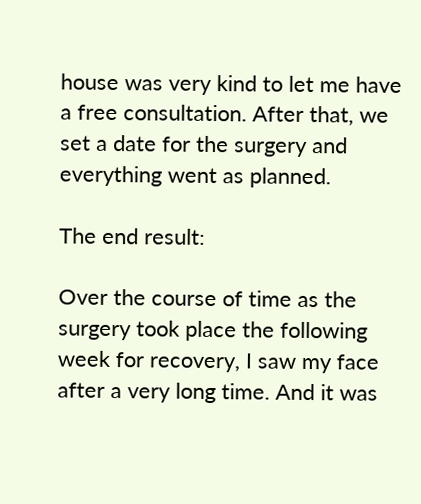house was very kind to let me have a free consultation. After that, we set a date for the surgery and everything went as planned.

The end result:

Over the course of time as the surgery took place the following week for recovery, I saw my face after a very long time. And it was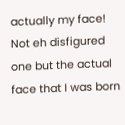actually my face! Not eh disfigured one but the actual face that I was born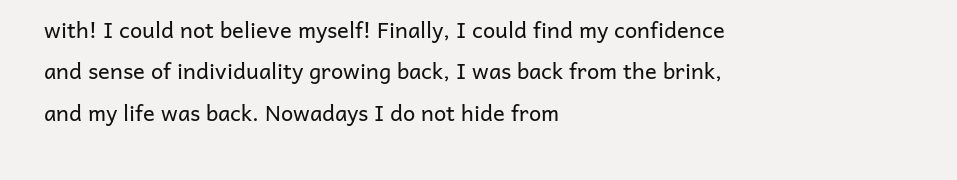with! I could not believe myself! Finally, I could find my confidence and sense of individuality growing back, I was back from the brink, and my life was back. Nowadays I do not hide from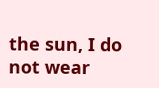the sun, I do not wear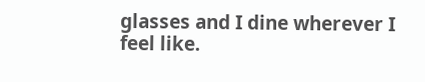glasses and I dine wherever I feel like.